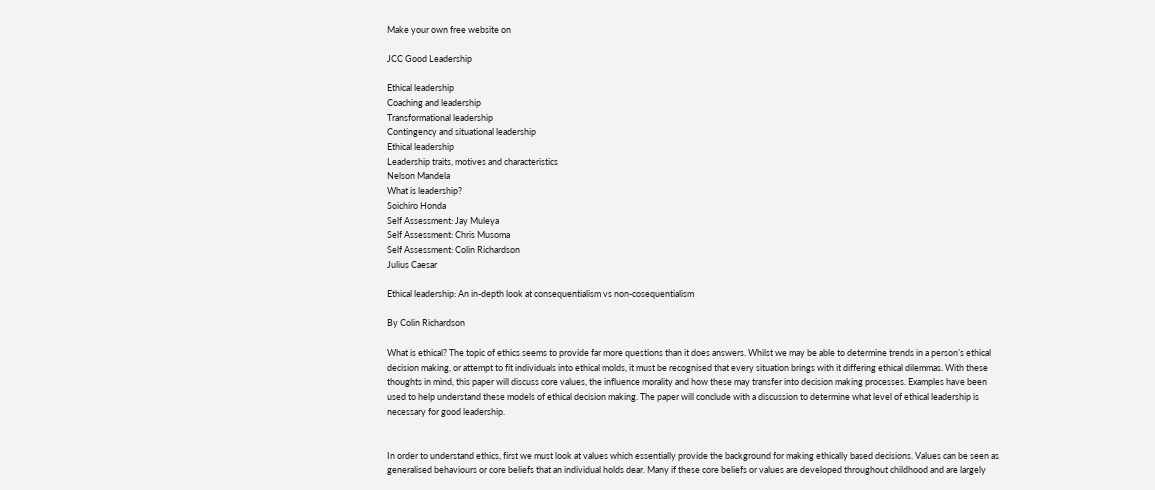Make your own free website on

JCC Good Leadership

Ethical leadership
Coaching and leadership
Transformational leadership
Contingency and situational leadership
Ethical leadership
Leadership traits, motives and characteristics
Nelson Mandela
What is leadership?
Soichiro Honda
Self Assessment: Jay Muleya
Self Assessment: Chris Musoma
Self Assessment: Colin Richardson
Julius Caesar

Ethical leadership: An in-depth look at consequentialism vs non-cosequentialism

By Colin Richardson

What is ethical? The topic of ethics seems to provide far more questions than it does answers. Whilst we may be able to determine trends in a person’s ethical decision making, or attempt to fit individuals into ethical molds, it must be recognised that every situation brings with it differing ethical dilemmas. With these thoughts in mind, this paper will discuss core values, the influence morality and how these may transfer into decision making processes. Examples have been used to help understand these models of ethical decision making. The paper will conclude with a discussion to determine what level of ethical leadership is necessary for good leadership.


In order to understand ethics, first we must look at values which essentially provide the background for making ethically based decisions. Values can be seen as generalised behaviours or core beliefs that an individual holds dear. Many if these core beliefs or values are developed throughout childhood and are largely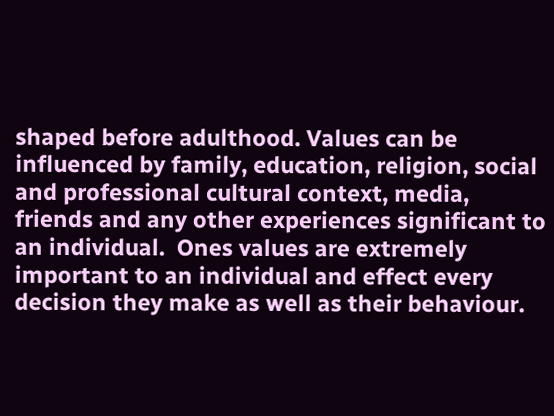shaped before adulthood. Values can be influenced by family, education, religion, social and professional cultural context, media, friends and any other experiences significant to an individual.  Ones values are extremely important to an individual and effect every decision they make as well as their behaviour.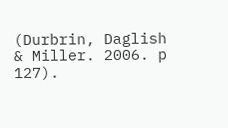(Durbrin, Daglish & Miller. 2006. p 127).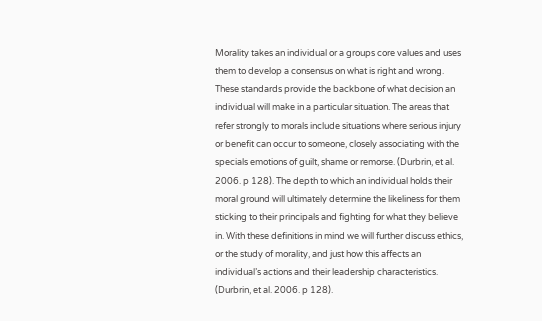Morality takes an individual or a groups core values and uses them to develop a consensus on what is right and wrong. These standards provide the backbone of what decision an individual will make in a particular situation. The areas that refer strongly to morals include situations where serious injury or benefit can occur to someone, closely associating with the specials emotions of guilt, shame or remorse. (Durbrin, et al. 2006. p 128). The depth to which an individual holds their moral ground will ultimately determine the likeliness for them sticking to their principals and fighting for what they believe in. With these definitions in mind we will further discuss ethics, or the study of morality, and just how this affects an individual’s actions and their leadership characteristics. (Durbrin, et al. 2006. p 128).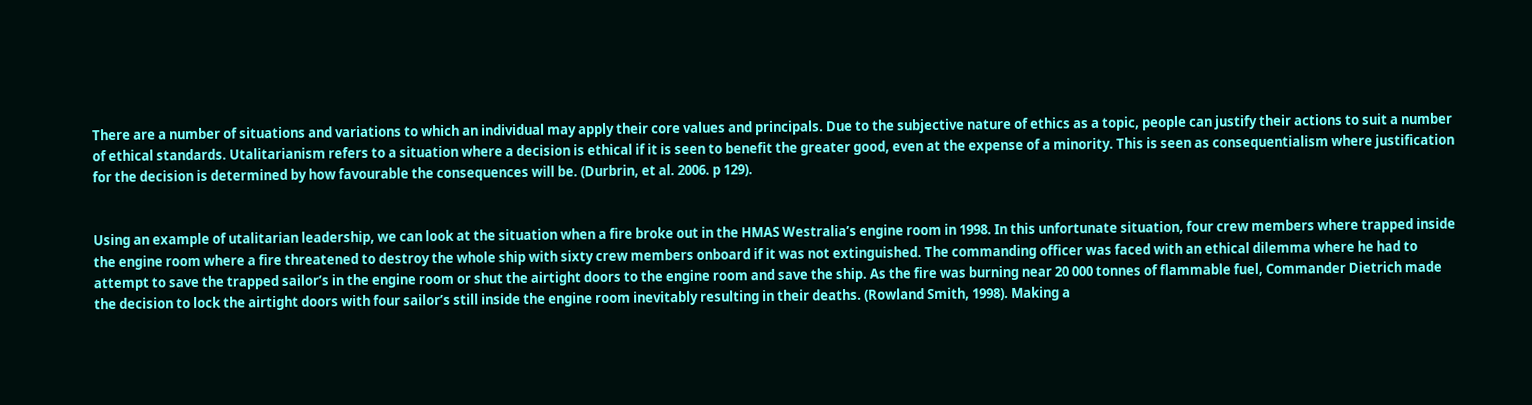There are a number of situations and variations to which an individual may apply their core values and principals. Due to the subjective nature of ethics as a topic, people can justify their actions to suit a number of ethical standards. Utalitarianism refers to a situation where a decision is ethical if it is seen to benefit the greater good, even at the expense of a minority. This is seen as consequentialism where justification for the decision is determined by how favourable the consequences will be. (Durbrin, et al. 2006. p 129).


Using an example of utalitarian leadership, we can look at the situation when a fire broke out in the HMAS Westralia’s engine room in 1998. In this unfortunate situation, four crew members where trapped inside the engine room where a fire threatened to destroy the whole ship with sixty crew members onboard if it was not extinguished. The commanding officer was faced with an ethical dilemma where he had to attempt to save the trapped sailor’s in the engine room or shut the airtight doors to the engine room and save the ship. As the fire was burning near 20 000 tonnes of flammable fuel, Commander Dietrich made the decision to lock the airtight doors with four sailor’s still inside the engine room inevitably resulting in their deaths. (Rowland Smith, 1998). Making a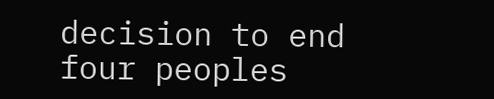decision to end four peoples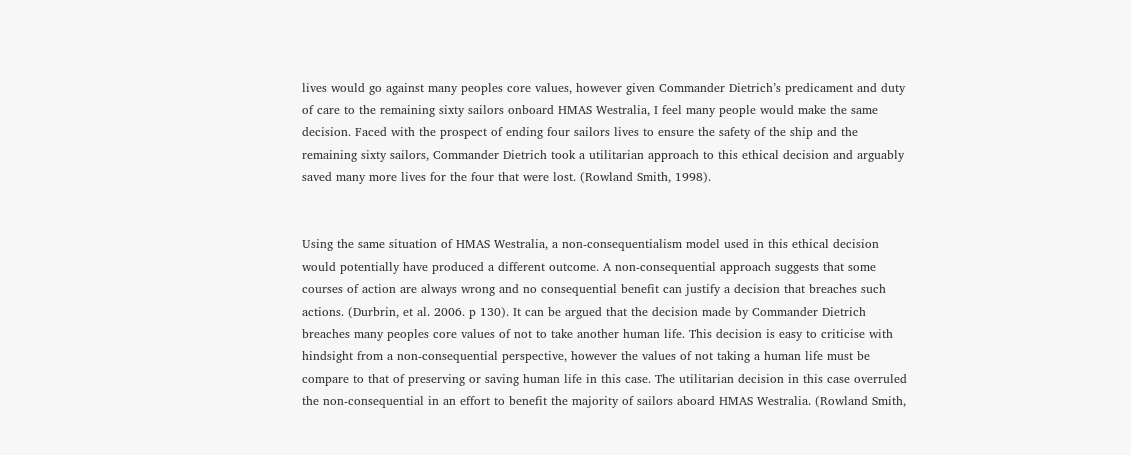lives would go against many peoples core values, however given Commander Dietrich’s predicament and duty of care to the remaining sixty sailors onboard HMAS Westralia, I feel many people would make the same decision. Faced with the prospect of ending four sailors lives to ensure the safety of the ship and the remaining sixty sailors, Commander Dietrich took a utilitarian approach to this ethical decision and arguably saved many more lives for the four that were lost. (Rowland Smith, 1998).


Using the same situation of HMAS Westralia, a non-consequentialism model used in this ethical decision would potentially have produced a different outcome. A non-consequential approach suggests that some courses of action are always wrong and no consequential benefit can justify a decision that breaches such actions. (Durbrin, et al. 2006. p 130). It can be argued that the decision made by Commander Dietrich breaches many peoples core values of not to take another human life. This decision is easy to criticise with hindsight from a non-consequential perspective, however the values of not taking a human life must be compare to that of preserving or saving human life in this case. The utilitarian decision in this case overruled the non-consequential in an effort to benefit the majority of sailors aboard HMAS Westralia. (Rowland Smith,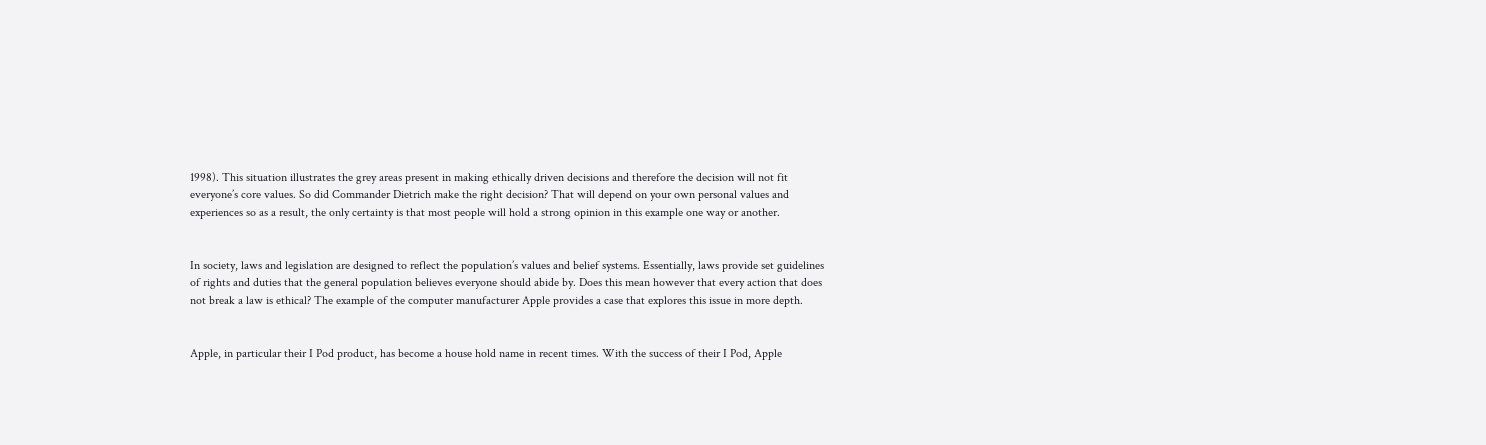1998). This situation illustrates the grey areas present in making ethically driven decisions and therefore the decision will not fit everyone’s core values. So did Commander Dietrich make the right decision? That will depend on your own personal values and experiences so as a result, the only certainty is that most people will hold a strong opinion in this example one way or another.


In society, laws and legislation are designed to reflect the population’s values and belief systems. Essentially, laws provide set guidelines of rights and duties that the general population believes everyone should abide by. Does this mean however that every action that does not break a law is ethical? The example of the computer manufacturer Apple provides a case that explores this issue in more depth.


Apple, in particular their I Pod product, has become a house hold name in recent times. With the success of their I Pod, Apple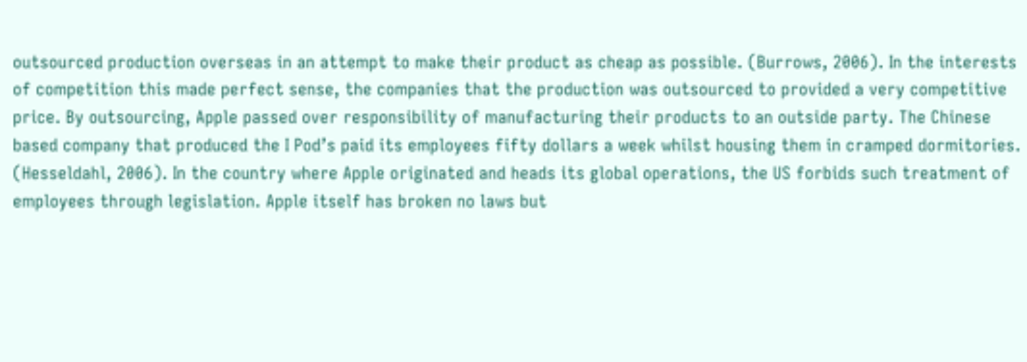outsourced production overseas in an attempt to make their product as cheap as possible. (Burrows, 2006). In the interests of competition this made perfect sense, the companies that the production was outsourced to provided a very competitive price. By outsourcing, Apple passed over responsibility of manufacturing their products to an outside party. The Chinese based company that produced the I Pod’s paid its employees fifty dollars a week whilst housing them in cramped dormitories. (Hesseldahl, 2006). In the country where Apple originated and heads its global operations, the US forbids such treatment of employees through legislation. Apple itself has broken no laws but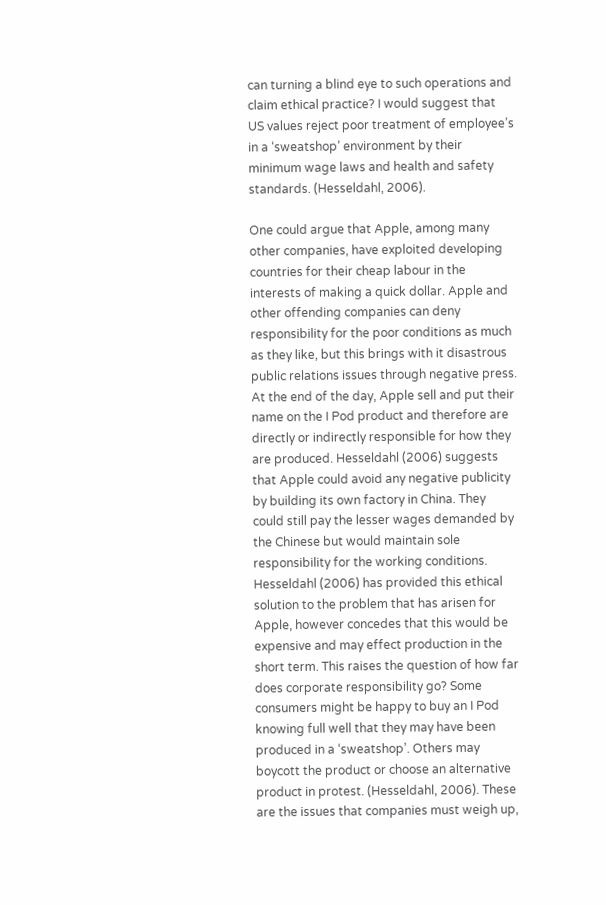can turning a blind eye to such operations and claim ethical practice? I would suggest that US values reject poor treatment of employee’s in a ‘sweatshop’ environment by their minimum wage laws and health and safety standards. (Hesseldahl, 2006).

One could argue that Apple, among many other companies, have exploited developing countries for their cheap labour in the interests of making a quick dollar. Apple and other offending companies can deny responsibility for the poor conditions as much as they like, but this brings with it disastrous public relations issues through negative press. At the end of the day, Apple sell and put their name on the I Pod product and therefore are directly or indirectly responsible for how they are produced. Hesseldahl (2006) suggests that Apple could avoid any negative publicity by building its own factory in China. They could still pay the lesser wages demanded by the Chinese but would maintain sole responsibility for the working conditions. Hesseldahl (2006) has provided this ethical solution to the problem that has arisen for Apple, however concedes that this would be expensive and may effect production in the short term. This raises the question of how far does corporate responsibility go? Some consumers might be happy to buy an I Pod knowing full well that they may have been produced in a ‘sweatshop’. Others may boycott the product or choose an alternative product in protest. (Hesseldahl, 2006). These are the issues that companies must weigh up,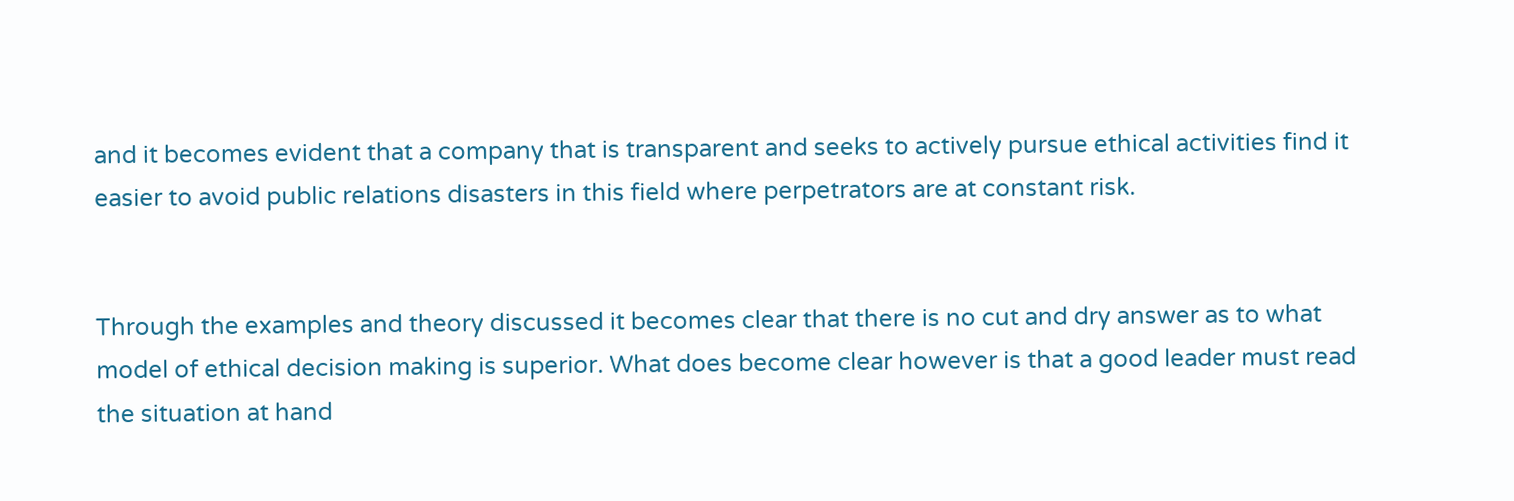and it becomes evident that a company that is transparent and seeks to actively pursue ethical activities find it easier to avoid public relations disasters in this field where perpetrators are at constant risk.


Through the examples and theory discussed it becomes clear that there is no cut and dry answer as to what model of ethical decision making is superior. What does become clear however is that a good leader must read the situation at hand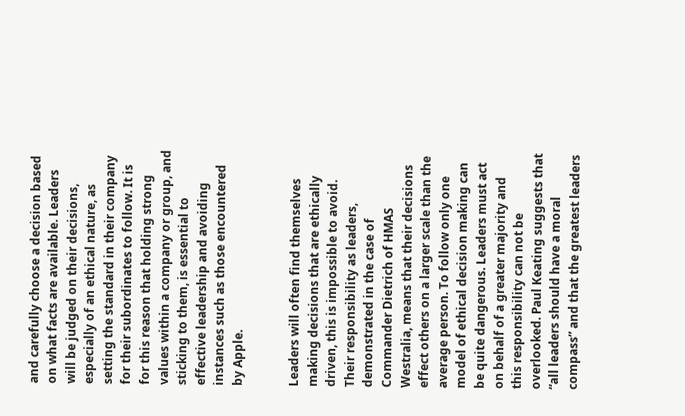and carefully choose a decision based on what facts are available. Leaders will be judged on their decisions, especially of an ethical nature, as setting the standard in their company for their subordinates to follow. It is for this reason that holding strong values within a company or group, and sticking to them, is essential to effective leadership and avoiding instances such as those encountered by Apple.


Leaders will often find themselves making decisions that are ethically driven, this is impossible to avoid. Their responsibility as leaders, demonstrated in the case of Commander Dietrich of HMAS Westralia, means that their decisions effect others on a larger scale than the average person. To follow only one model of ethical decision making can be quite dangerous. Leaders must act on behalf of a greater majority and this responsibility can not be overlooked. Paul Keating suggests that “all leaders should have a moral compass” and that the greatest leaders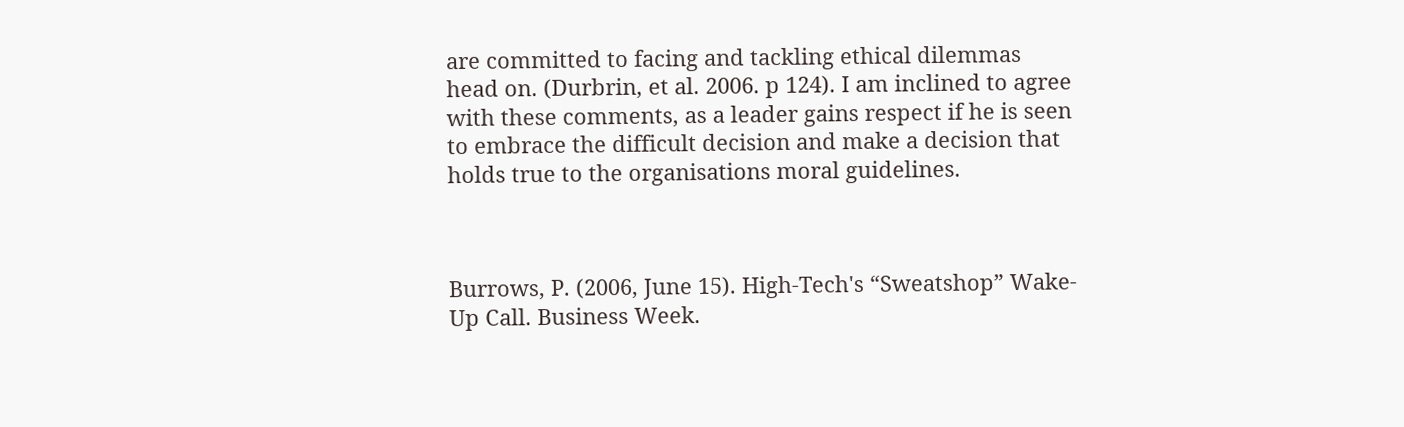are committed to facing and tackling ethical dilemmas head on. (Durbrin, et al. 2006. p 124). I am inclined to agree with these comments, as a leader gains respect if he is seen to embrace the difficult decision and make a decision that holds true to the organisations moral guidelines.



Burrows, P. (2006, June 15). High-Tech's “Sweatshop” Wake-Up Call. Business Week.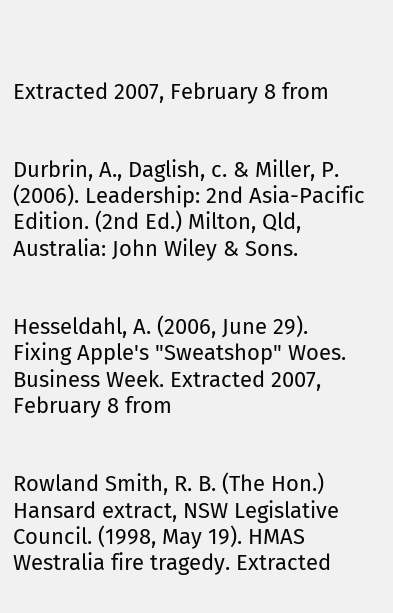Extracted 2007, February 8 from


Durbrin, A., Daglish, c. & Miller, P. (2006). Leadership: 2nd Asia-Pacific Edition. (2nd Ed.) Milton, Qld, Australia: John Wiley & Sons.


Hesseldahl, A. (2006, June 29). Fixing Apple's "Sweatshop" Woes. Business Week. Extracted 2007, February 8 from


Rowland Smith, R. B. (The Hon.) Hansard extract, NSW Legislative Council. (1998, May 19). HMAS Westralia fire tragedy. Extracted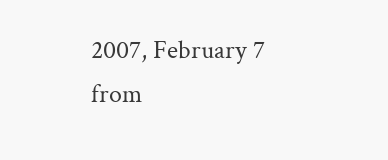2007, February 7 from